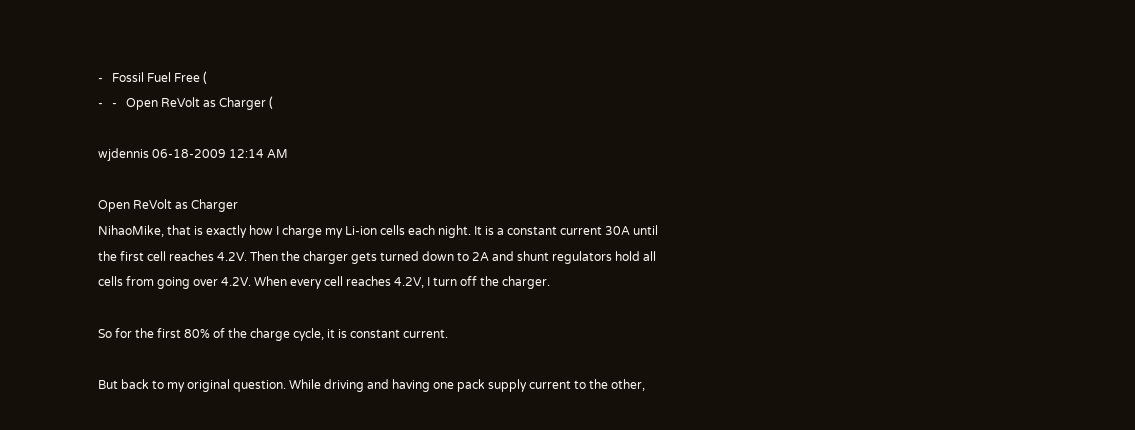-   Fossil Fuel Free (
-   -   Open ReVolt as Charger (

wjdennis 06-18-2009 12:14 AM

Open ReVolt as Charger
NihaoMike, that is exactly how I charge my Li-ion cells each night. It is a constant current 30A until the first cell reaches 4.2V. Then the charger gets turned down to 2A and shunt regulators hold all cells from going over 4.2V. When every cell reaches 4.2V, I turn off the charger.

So for the first 80% of the charge cycle, it is constant current.

But back to my original question. While driving and having one pack supply current to the other,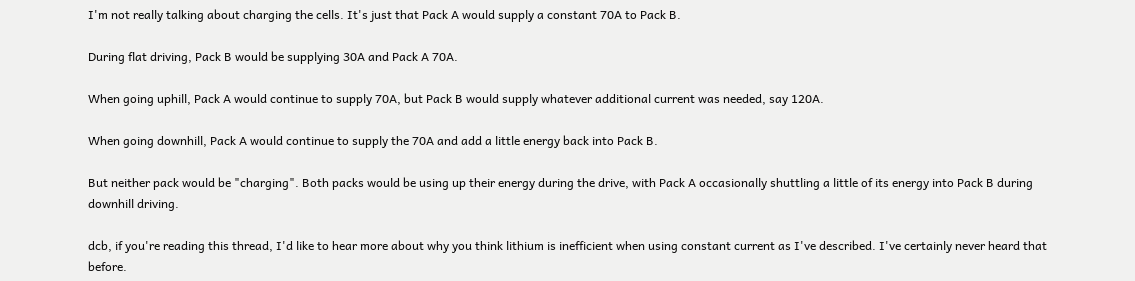I'm not really talking about charging the cells. It's just that Pack A would supply a constant 70A to Pack B.

During flat driving, Pack B would be supplying 30A and Pack A 70A.

When going uphill, Pack A would continue to supply 70A, but Pack B would supply whatever additional current was needed, say 120A.

When going downhill, Pack A would continue to supply the 70A and add a little energy back into Pack B.

But neither pack would be "charging". Both packs would be using up their energy during the drive, with Pack A occasionally shuttling a little of its energy into Pack B during downhill driving.

dcb, if you're reading this thread, I'd like to hear more about why you think lithium is inefficient when using constant current as I've described. I've certainly never heard that before.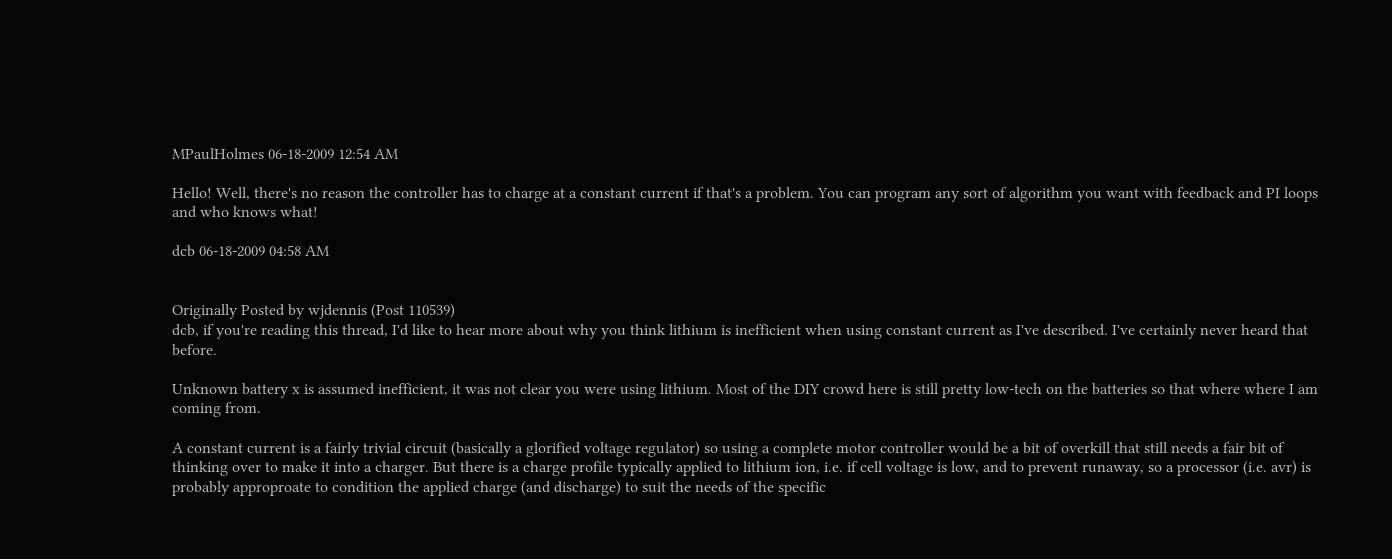MPaulHolmes 06-18-2009 12:54 AM

Hello! Well, there's no reason the controller has to charge at a constant current if that's a problem. You can program any sort of algorithm you want with feedback and PI loops and who knows what!

dcb 06-18-2009 04:58 AM


Originally Posted by wjdennis (Post 110539)
dcb, if you're reading this thread, I'd like to hear more about why you think lithium is inefficient when using constant current as I've described. I've certainly never heard that before.

Unknown battery x is assumed inefficient, it was not clear you were using lithium. Most of the DIY crowd here is still pretty low-tech on the batteries so that where where I am coming from.

A constant current is a fairly trivial circuit (basically a glorified voltage regulator) so using a complete motor controller would be a bit of overkill that still needs a fair bit of thinking over to make it into a charger. But there is a charge profile typically applied to lithium ion, i.e. if cell voltage is low, and to prevent runaway, so a processor (i.e. avr) is probably approproate to condition the applied charge (and discharge) to suit the needs of the specific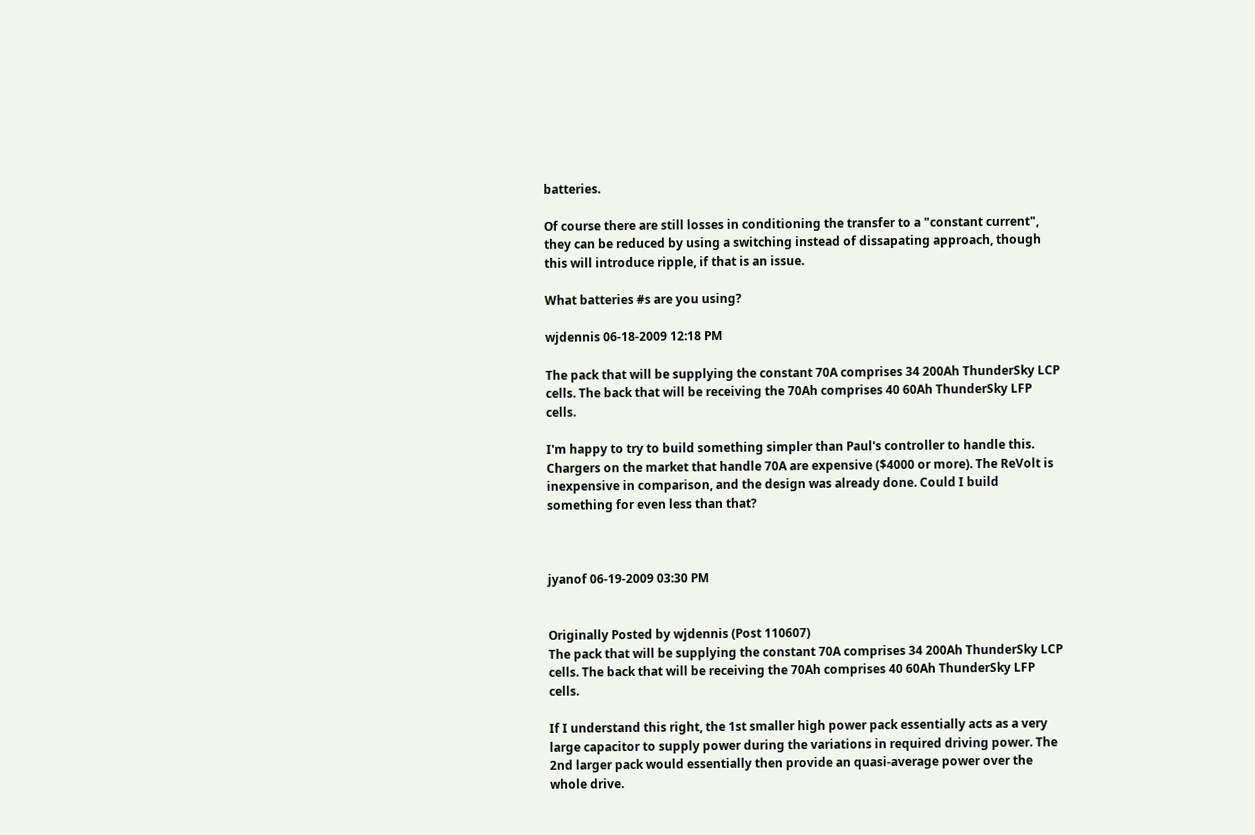batteries.

Of course there are still losses in conditioning the transfer to a "constant current", they can be reduced by using a switching instead of dissapating approach, though this will introduce ripple, if that is an issue.

What batteries #s are you using?

wjdennis 06-18-2009 12:18 PM

The pack that will be supplying the constant 70A comprises 34 200Ah ThunderSky LCP cells. The back that will be receiving the 70Ah comprises 40 60Ah ThunderSky LFP cells.

I'm happy to try to build something simpler than Paul's controller to handle this. Chargers on the market that handle 70A are expensive ($4000 or more). The ReVolt is inexpensive in comparison, and the design was already done. Could I build something for even less than that?



jyanof 06-19-2009 03:30 PM


Originally Posted by wjdennis (Post 110607)
The pack that will be supplying the constant 70A comprises 34 200Ah ThunderSky LCP cells. The back that will be receiving the 70Ah comprises 40 60Ah ThunderSky LFP cells.

If I understand this right, the 1st smaller high power pack essentially acts as a very large capacitor to supply power during the variations in required driving power. The 2nd larger pack would essentially then provide an quasi-average power over the whole drive.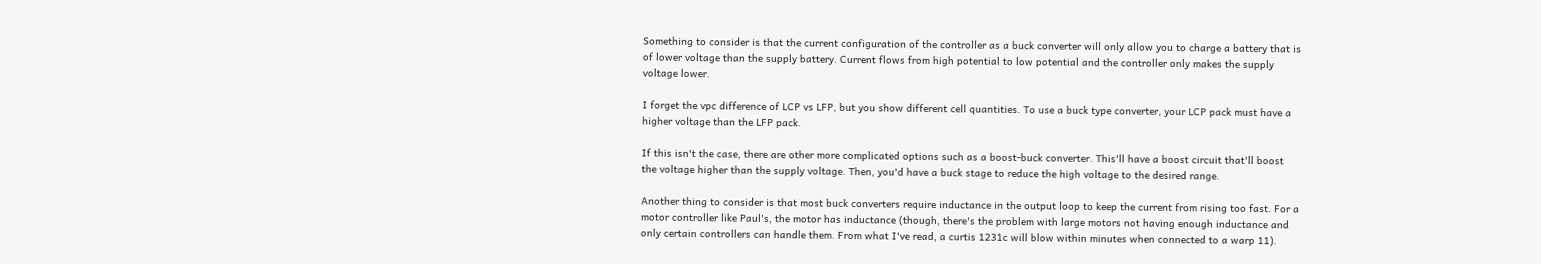Something to consider is that the current configuration of the controller as a buck converter will only allow you to charge a battery that is of lower voltage than the supply battery. Current flows from high potential to low potential and the controller only makes the supply voltage lower.

I forget the vpc difference of LCP vs LFP, but you show different cell quantities. To use a buck type converter, your LCP pack must have a higher voltage than the LFP pack.

If this isn't the case, there are other more complicated options such as a boost-buck converter. This'll have a boost circuit that'll boost the voltage higher than the supply voltage. Then, you'd have a buck stage to reduce the high voltage to the desired range.

Another thing to consider is that most buck converters require inductance in the output loop to keep the current from rising too fast. For a motor controller like Paul's, the motor has inductance (though, there's the problem with large motors not having enough inductance and only certain controllers can handle them. From what I've read, a curtis 1231c will blow within minutes when connected to a warp 11).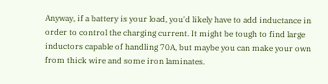Anyway, if a battery is your load, you'd likely have to add inductance in order to control the charging current. It might be tough to find large inductors capable of handling 70A, but maybe you can make your own from thick wire and some iron laminates.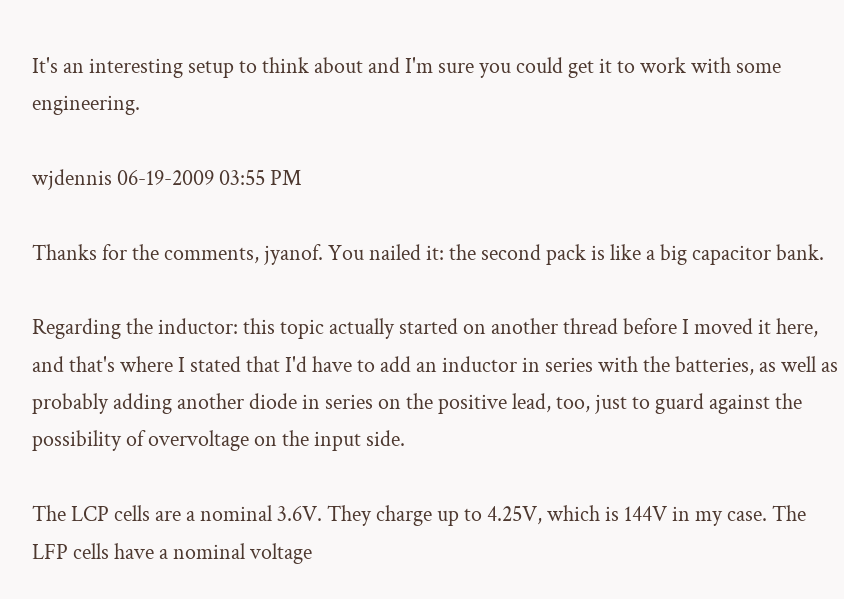It's an interesting setup to think about and I'm sure you could get it to work with some engineering.

wjdennis 06-19-2009 03:55 PM

Thanks for the comments, jyanof. You nailed it: the second pack is like a big capacitor bank.

Regarding the inductor: this topic actually started on another thread before I moved it here, and that's where I stated that I'd have to add an inductor in series with the batteries, as well as probably adding another diode in series on the positive lead, too, just to guard against the possibility of overvoltage on the input side.

The LCP cells are a nominal 3.6V. They charge up to 4.25V, which is 144V in my case. The LFP cells have a nominal voltage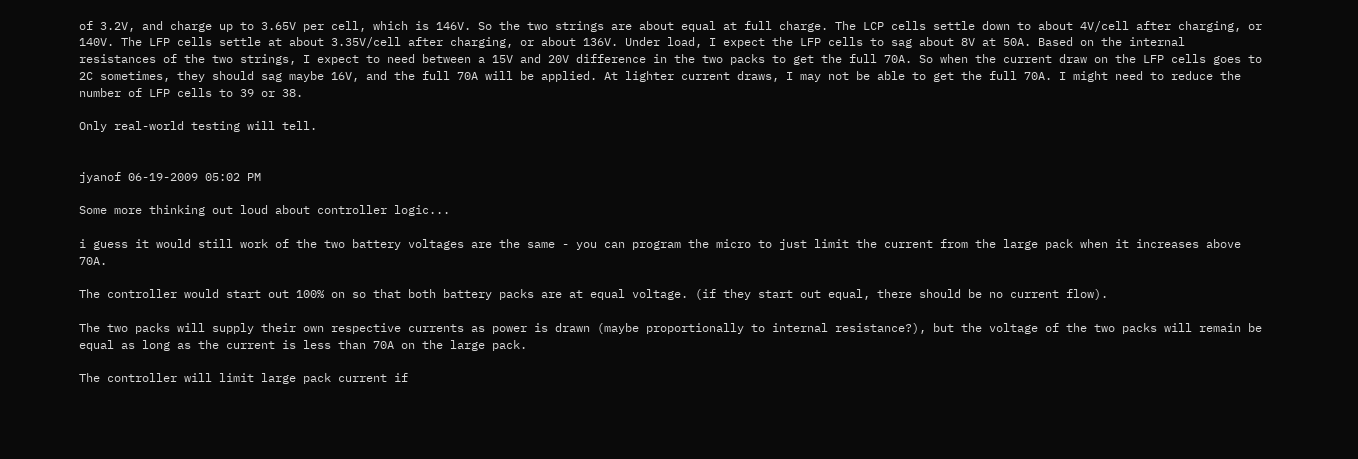of 3.2V, and charge up to 3.65V per cell, which is 146V. So the two strings are about equal at full charge. The LCP cells settle down to about 4V/cell after charging, or 140V. The LFP cells settle at about 3.35V/cell after charging, or about 136V. Under load, I expect the LFP cells to sag about 8V at 50A. Based on the internal resistances of the two strings, I expect to need between a 15V and 20V difference in the two packs to get the full 70A. So when the current draw on the LFP cells goes to 2C sometimes, they should sag maybe 16V, and the full 70A will be applied. At lighter current draws, I may not be able to get the full 70A. I might need to reduce the number of LFP cells to 39 or 38.

Only real-world testing will tell.


jyanof 06-19-2009 05:02 PM

Some more thinking out loud about controller logic...

i guess it would still work of the two battery voltages are the same - you can program the micro to just limit the current from the large pack when it increases above 70A.

The controller would start out 100% on so that both battery packs are at equal voltage. (if they start out equal, there should be no current flow).

The two packs will supply their own respective currents as power is drawn (maybe proportionally to internal resistance?), but the voltage of the two packs will remain be equal as long as the current is less than 70A on the large pack.

The controller will limit large pack current if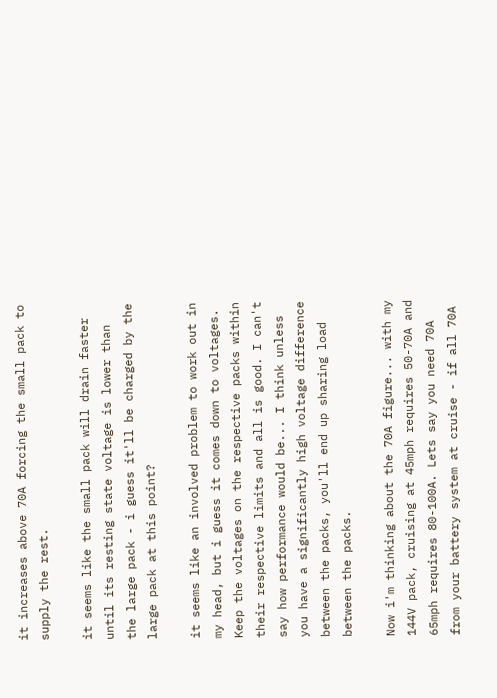it increases above 70A forcing the small pack to supply the rest.

it seems like the small pack will drain faster until its resting state voltage is lower than the large pack - i guess it'll be charged by the large pack at this point?

it seems like an involved problem to work out in my head, but i guess it comes down to voltages. Keep the voltages on the respective packs within their respective limits and all is good. I can't say how performance would be... I think unless you have a significantly high voltage difference between the packs, you'll end up sharing load between the packs.

Now i'm thinking about the 70A figure... with my 144V pack, cruising at 45mph requires 50-70A and 65mph requires 80-100A. Lets say you need 70A from your battery system at cruise - if all 70A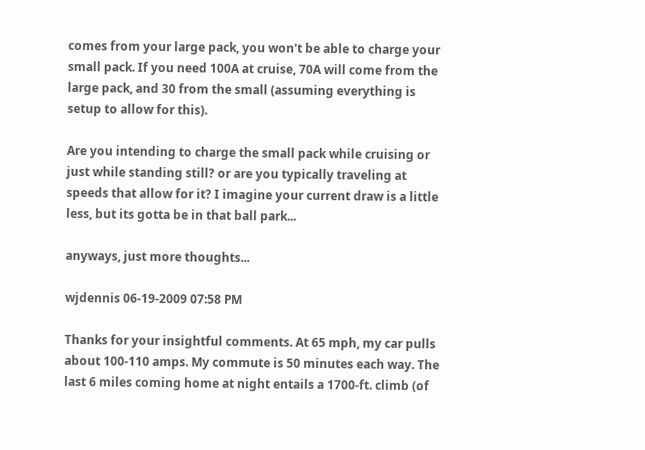comes from your large pack, you won't be able to charge your small pack. If you need 100A at cruise, 70A will come from the large pack, and 30 from the small (assuming everything is setup to allow for this).

Are you intending to charge the small pack while cruising or just while standing still? or are you typically traveling at speeds that allow for it? I imagine your current draw is a little less, but its gotta be in that ball park...

anyways, just more thoughts...

wjdennis 06-19-2009 07:58 PM

Thanks for your insightful comments. At 65 mph, my car pulls about 100-110 amps. My commute is 50 minutes each way. The last 6 miles coming home at night entails a 1700-ft. climb (of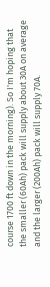course 1700 ft down in the morning). So I'm hoping that the smaller (60Ah) pack will supply about 30A on average and the larger (200Ah) pack will supply 70A.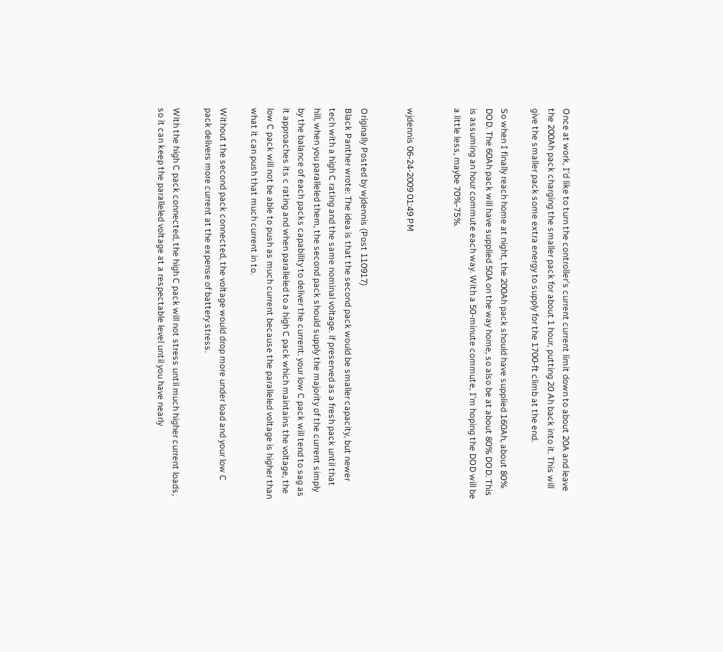Once at work, I'd like to turn the controller's current current limit down to about 20A and leave the 200Ah pack charging the smaller pack for about 1 hour, putting 20 Ah back into it. This will give the smaller pack some extra energy to supply for the 1700-ft climb at the end.

So when I finally reach home at night, the 200Ah pack should have supplied 160Ah, about 80% DOD. The 60Ah pack will have supplied 50A on the way home, so also be at about 80% DOD. This is assuming an hour commute each way. With a 50-minute commute, I'm hoping the DOD will be a little less, maybe 70%-75%.


wjdennis 06-24-2009 01:49 PM


Originally Posted by wjdennis (Post 110917)
Black Panther wrote: The idea is that the second pack would be smaller capacity, but newer tech with a high C rating and the same nominal voltage. if preserved as a fresh pack until that hill, when you paralleled them, the second pack should supply the majority of the current simply by the balance of each packs capability to deliver the current. your low C pack will tend to sag as it approaches its c rating and when paralleled to a high C pack which maintains the voltage, the low C pack will not be able to push as much current because the paralleled voltage is higher than what it can push that much current in to.

Without the second pack connected, the voltage would drop more under load and your low C pack delivers more current at the expense of battery stress.

With the high C pack connected, the high C pack will not stress until much higher current loads, so it can keep the paralleled voltage at a respectable level until you have nearly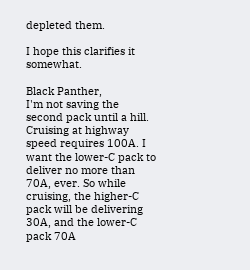depleted them.

I hope this clarifies it somewhat.

Black Panther,
I'm not saving the second pack until a hill. Cruising at highway speed requires 100A. I want the lower-C pack to deliver no more than 70A, ever. So while cruising, the higher-C pack will be delivering 30A, and the lower-C pack 70A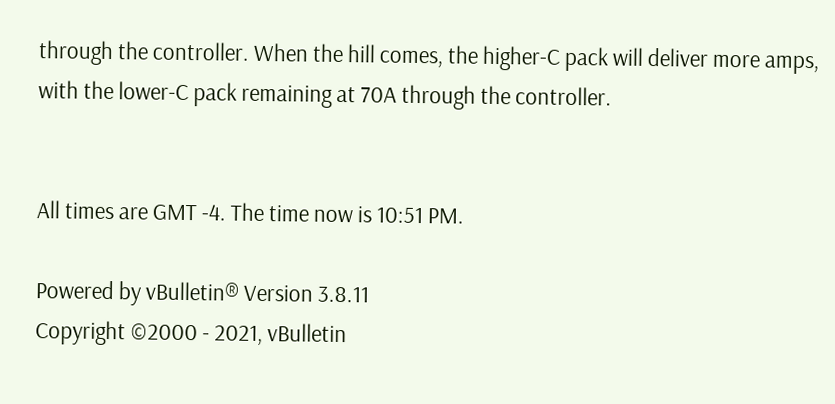through the controller. When the hill comes, the higher-C pack will deliver more amps, with the lower-C pack remaining at 70A through the controller.


All times are GMT -4. The time now is 10:51 PM.

Powered by vBulletin® Version 3.8.11
Copyright ©2000 - 2021, vBulletin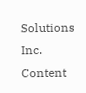Solutions Inc.
Content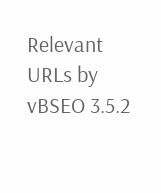Relevant URLs by vBSEO 3.5.2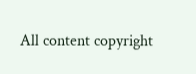All content copyright